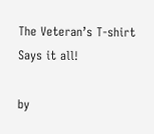The Veteran’s T-shirt Says it all!

by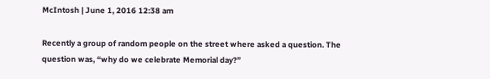McIntosh | June 1, 2016 12:38 am

Recently a group of random people on the street where asked a question. The question was, “why do we celebrate Memorial day?”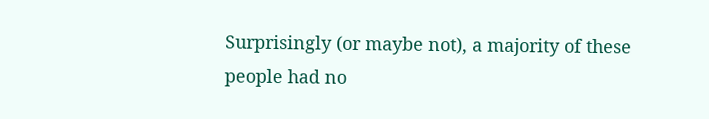Surprisingly (or maybe not), a majority of these people had no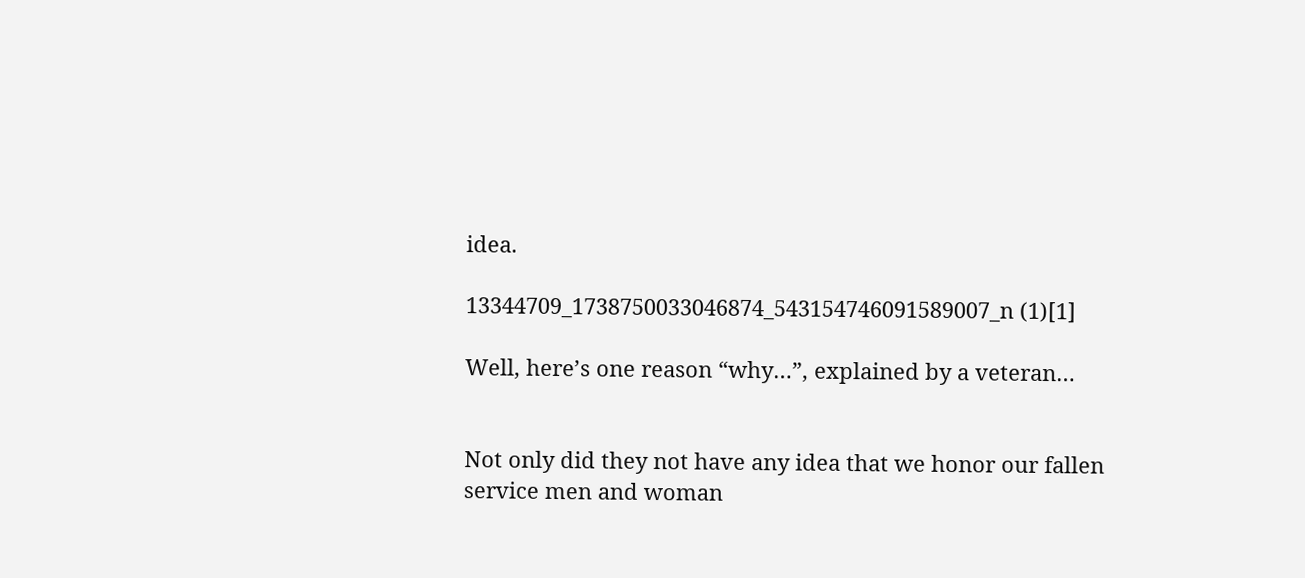idea.

13344709_1738750033046874_543154746091589007_n (1)[1]

Well, here’s one reason “why…”, explained by a veteran…


Not only did they not have any idea that we honor our fallen service men and woman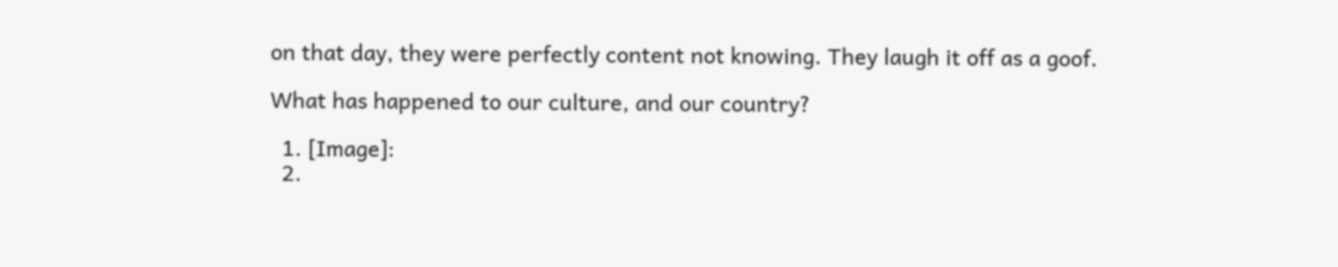on that day, they were perfectly content not knowing. They laugh it off as a goof.

What has happened to our culture, and our country?

  1. [Image]:
  2.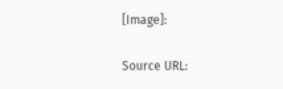[Image]:

Source URL: